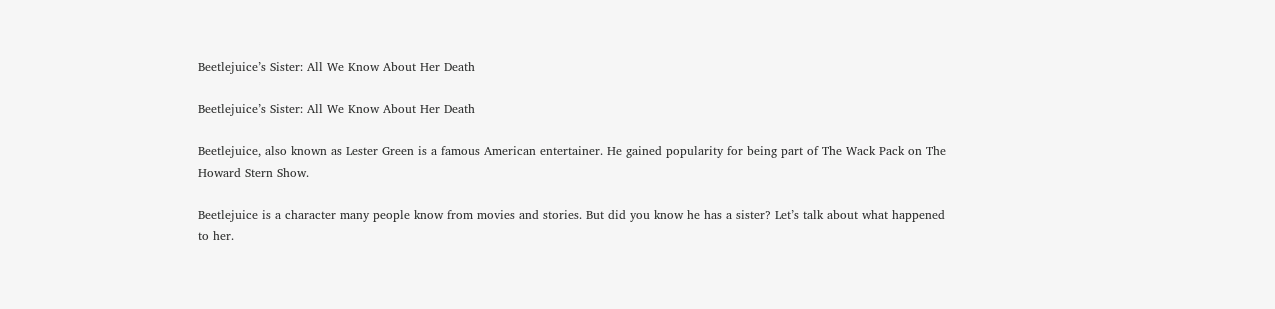Beetlejuice’s Sister: All We Know About Her Death

Beetlejuice’s Sister: All We Know About Her Death

Beetlejuice, also known as Lester Green is a famous American entertainer. He gained popularity for being part of The Wack Pack on The Howard Stern Show.

Beetlejuice is a character many people know from movies and stories. But did you know he has a sister? Let’s talk about what happened to her.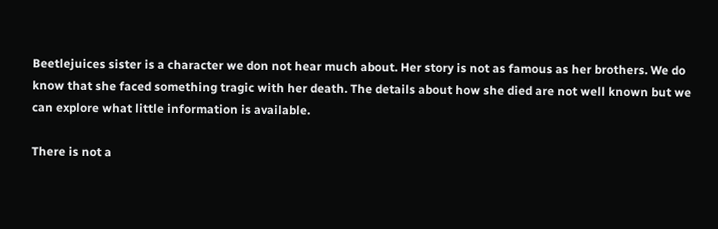Beetlejuices sister is a character we don not hear much about. Her story is not as famous as her brothers. We do know that she faced something tragic with her death. The details about how she died are not well known but we can explore what little information is available.

There is not a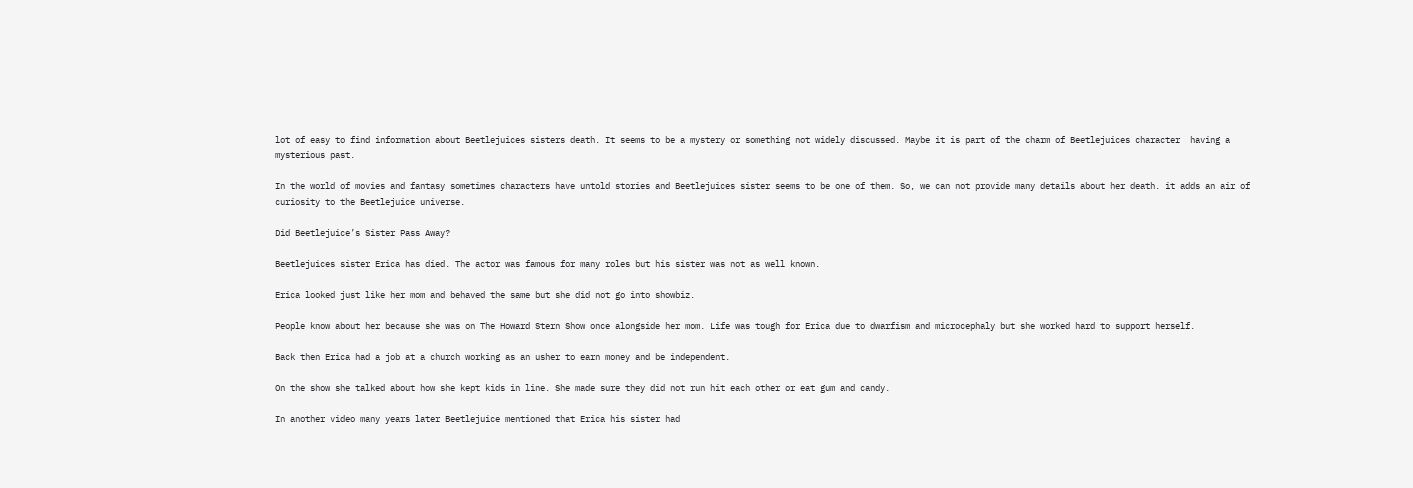lot of easy to find information about Beetlejuices sisters death. It seems to be a mystery or something not widely discussed. Maybe it is part of the charm of Beetlejuices character  having a mysterious past.

In the world of movies and fantasy sometimes characters have untold stories and Beetlejuices sister seems to be one of them. So, we can not provide many details about her death. it adds an air of curiosity to the Beetlejuice universe.

Did Beetlejuice’s Sister Pass Away?

Beetlejuices sister Erica has died. The actor was famous for many roles but his sister was not as well known.

Erica looked just like her mom and behaved the same but she did not go into showbiz.

People know about her because she was on The Howard Stern Show once alongside her mom. Life was tough for Erica due to dwarfism and microcephaly but she worked hard to support herself.

Back then Erica had a job at a church working as an usher to earn money and be independent.

On the show she talked about how she kept kids in line. She made sure they did not run hit each other or eat gum and candy.

In another video many years later Beetlejuice mentioned that Erica his sister had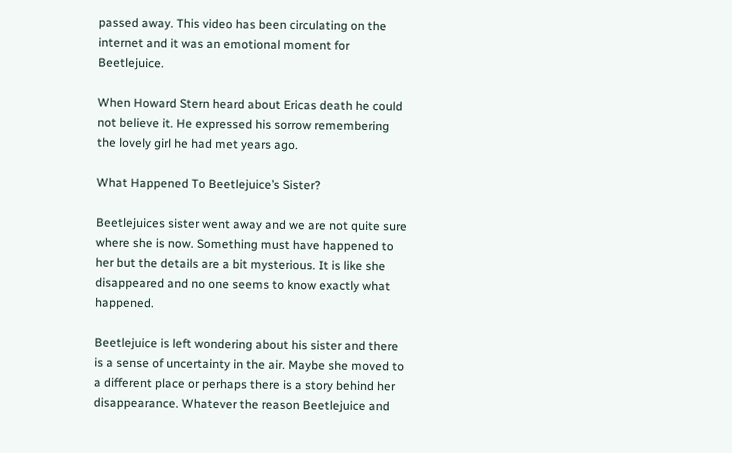passed away. This video has been circulating on the internet and it was an emotional moment for Beetlejuice.

When Howard Stern heard about Ericas death he could not believe it. He expressed his sorrow remembering the lovely girl he had met years ago.

What Happened To Beetlejuice’s Sister?

Beetlejuices sister went away and we are not quite sure where she is now. Something must have happened to her but the details are a bit mysterious. It is like she disappeared and no one seems to know exactly what happened.

Beetlejuice is left wondering about his sister and there is a sense of uncertainty in the air. Maybe she moved to a different place or perhaps there is a story behind her disappearance. Whatever the reason Beetlejuice and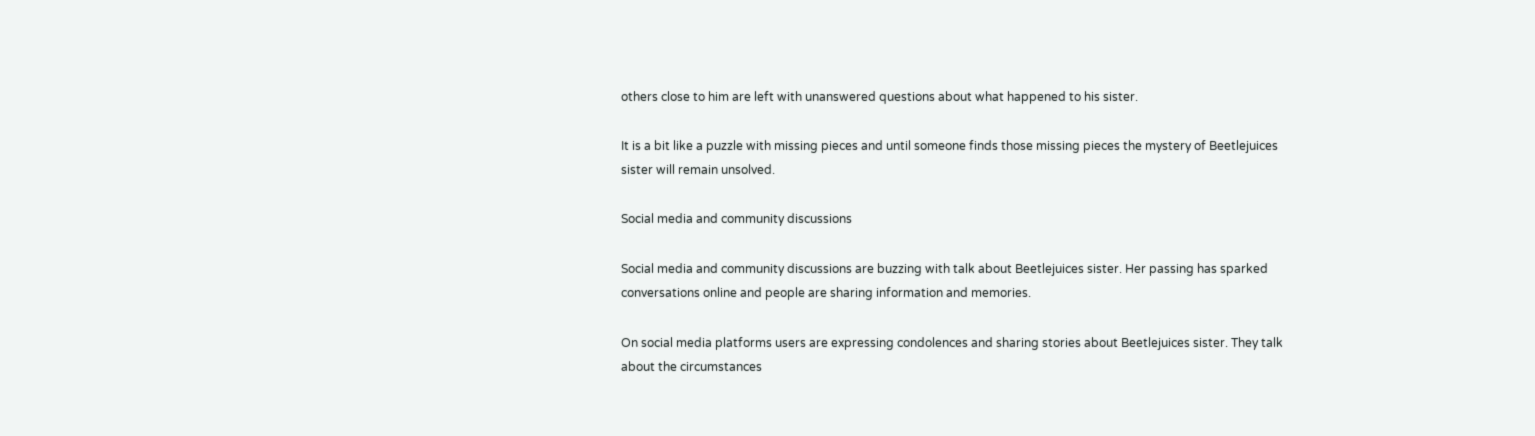others close to him are left with unanswered questions about what happened to his sister.

It is a bit like a puzzle with missing pieces and until someone finds those missing pieces the mystery of Beetlejuices sister will remain unsolved.

Social media and community discussions

Social media and community discussions are buzzing with talk about Beetlejuices sister. Her passing has sparked conversations online and people are sharing information and memories.

On social media platforms users are expressing condolences and sharing stories about Beetlejuices sister. They talk about the circumstances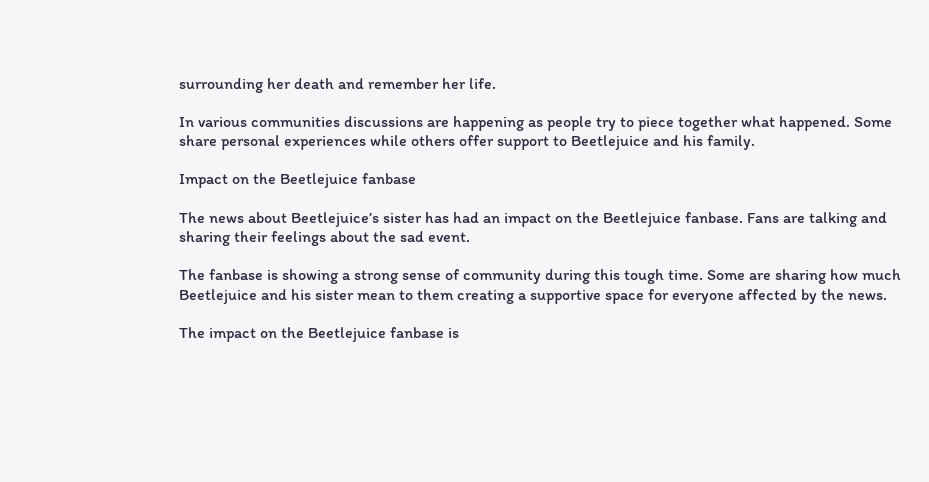surrounding her death and remember her life.

In various communities discussions are happening as people try to piece together what happened. Some share personal experiences while others offer support to Beetlejuice and his family.

Impact on the Beetlejuice fanbase

The news about Beetlejuice’s sister has had an impact on the Beetlejuice fanbase. Fans are talking and sharing their feelings about the sad event.

The fanbase is showing a strong sense of community during this tough time. Some are sharing how much Beetlejuice and his sister mean to them creating a supportive space for everyone affected by the news.

The impact on the Beetlejuice fanbase is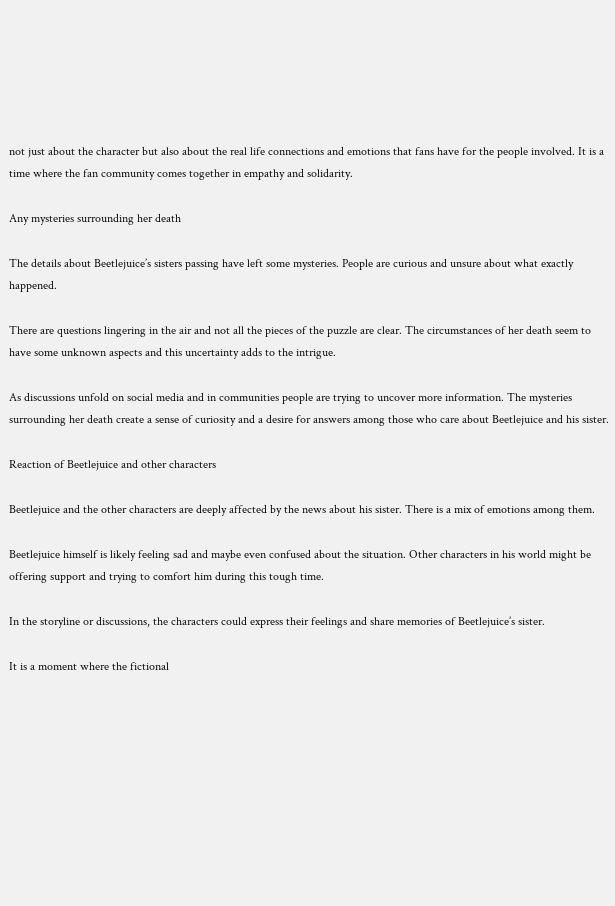not just about the character but also about the real life connections and emotions that fans have for the people involved. It is a time where the fan community comes together in empathy and solidarity.

Any mysteries surrounding her death

The details about Beetlejuice’s sisters passing have left some mysteries. People are curious and unsure about what exactly happened.

There are questions lingering in the air and not all the pieces of the puzzle are clear. The circumstances of her death seem to have some unknown aspects and this uncertainty adds to the intrigue.

As discussions unfold on social media and in communities people are trying to uncover more information. The mysteries surrounding her death create a sense of curiosity and a desire for answers among those who care about Beetlejuice and his sister.

Reaction of Beetlejuice and other characters

Beetlejuice and the other characters are deeply affected by the news about his sister. There is a mix of emotions among them.

Beetlejuice himself is likely feeling sad and maybe even confused about the situation. Other characters in his world might be offering support and trying to comfort him during this tough time.

In the storyline or discussions, the characters could express their feelings and share memories of Beetlejuice’s sister.

It is a moment where the fictional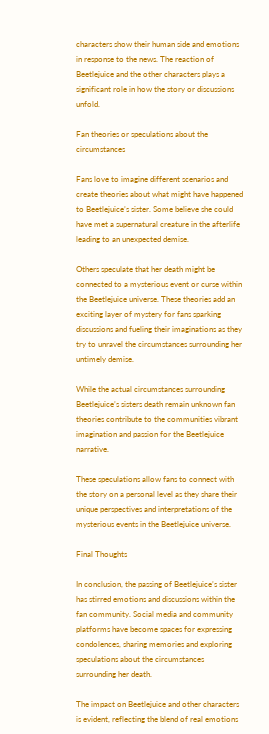characters show their human side and emotions in response to the news. The reaction of Beetlejuice and the other characters plays a significant role in how the story or discussions unfold.

Fan theories or speculations about the circumstances

Fans love to imagine different scenarios and create theories about what might have happened to Beetlejuice’s sister. Some believe she could have met a supernatural creature in the afterlife leading to an unexpected demise.

Others speculate that her death might be connected to a mysterious event or curse within the Beetlejuice universe. These theories add an exciting layer of mystery for fans sparking discussions and fueling their imaginations as they try to unravel the circumstances surrounding her untimely demise.

While the actual circumstances surrounding Beetlejuice’s sisters death remain unknown fan theories contribute to the communities vibrant imagination and passion for the Beetlejuice narrative.

These speculations allow fans to connect with the story on a personal level as they share their unique perspectives and interpretations of the mysterious events in the Beetlejuice universe.

Final Thoughts

In conclusion, the passing of Beetlejuice’s sister has stirred emotions and discussions within the fan community. Social media and community platforms have become spaces for expressing condolences, sharing memories and exploring speculations about the circumstances surrounding her death.

The impact on Beetlejuice and other characters is evident, reflecting the blend of real emotions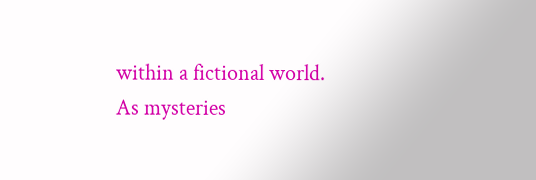within a fictional world. As mysteries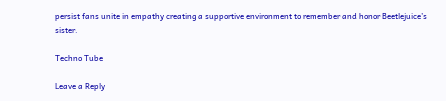persist fans unite in empathy creating a supportive environment to remember and honor Beetlejuice’s sister.

Techno Tube

Leave a Reply